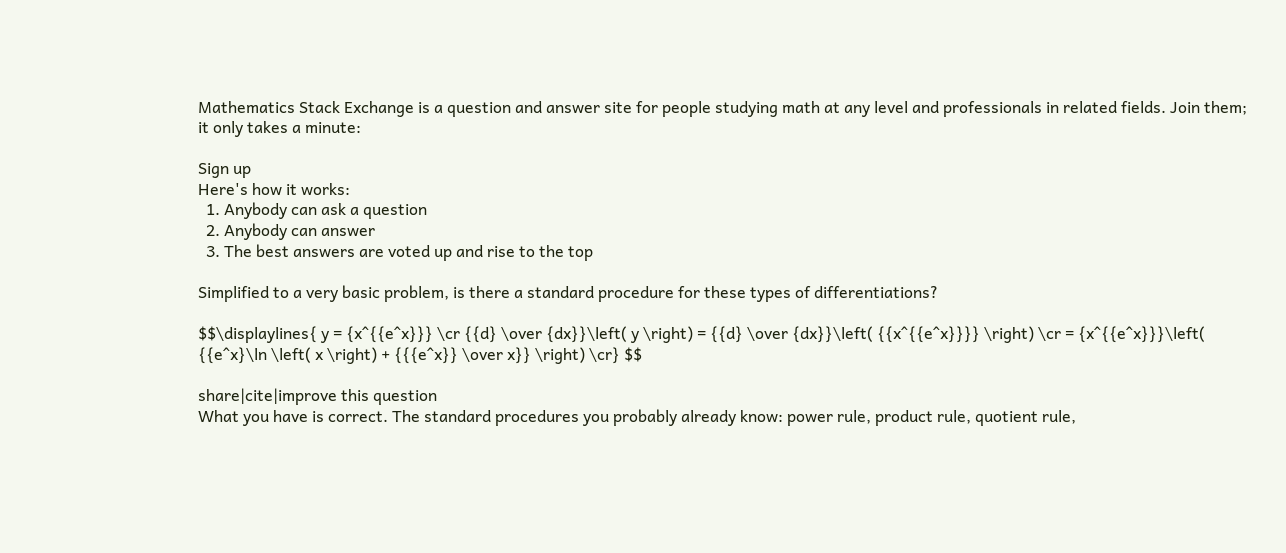Mathematics Stack Exchange is a question and answer site for people studying math at any level and professionals in related fields. Join them; it only takes a minute:

Sign up
Here's how it works:
  1. Anybody can ask a question
  2. Anybody can answer
  3. The best answers are voted up and rise to the top

Simplified to a very basic problem, is there a standard procedure for these types of differentiations?

$$\displaylines{ y = {x^{{e^x}}} \cr {{d} \over {dx}}\left( y \right) = {{d} \over {dx}}\left( {{x^{{e^x}}}} \right) \cr = {x^{{e^x}}}\left( {{e^x}\ln \left( x \right) + {{{e^x}} \over x}} \right) \cr} $$

share|cite|improve this question
What you have is correct. The standard procedures you probably already know: power rule, product rule, quotient rule,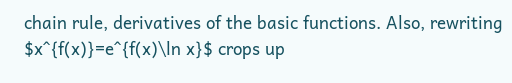chain rule, derivatives of the basic functions. Also, rewriting $x^{f(x)}=e^{f(x)\ln x}$ crops up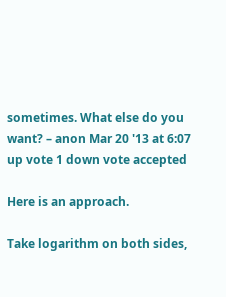sometimes. What else do you want? – anon Mar 20 '13 at 6:07
up vote 1 down vote accepted

Here is an approach.

Take logarithm on both sides,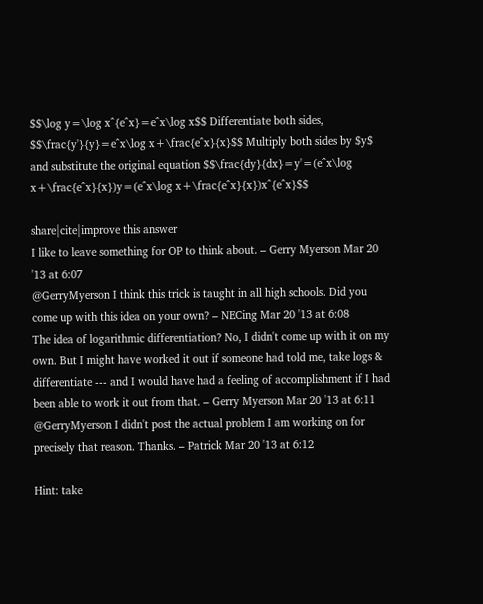$$\log y=\log x^{e^x}=e^x\log x$$ Differentiate both sides, $$\frac{y'}{y}=e^x\log x+\frac{e^x}{x}$$ Multiply both sides by $y$ and substitute the original equation $$\frac{dy}{dx}=y'=(e^x\log x+\frac{e^x}{x})y=(e^x\log x+\frac{e^x}{x})x^{e^x}$$

share|cite|improve this answer
I like to leave something for OP to think about. – Gerry Myerson Mar 20 '13 at 6:07
@GerryMyerson I think this trick is taught in all high schools. Did you come up with this idea on your own? – NECing Mar 20 '13 at 6:08
The idea of logarithmic differentiation? No, I didn't come up with it on my own. But I might have worked it out if someone had told me, take logs & differentiate --- and I would have had a feeling of accomplishment if I had been able to work it out from that. – Gerry Myerson Mar 20 '13 at 6:11
@GerryMyerson I didn't post the actual problem I am working on for precisely that reason. Thanks. – Patrick Mar 20 '13 at 6:12

Hint: take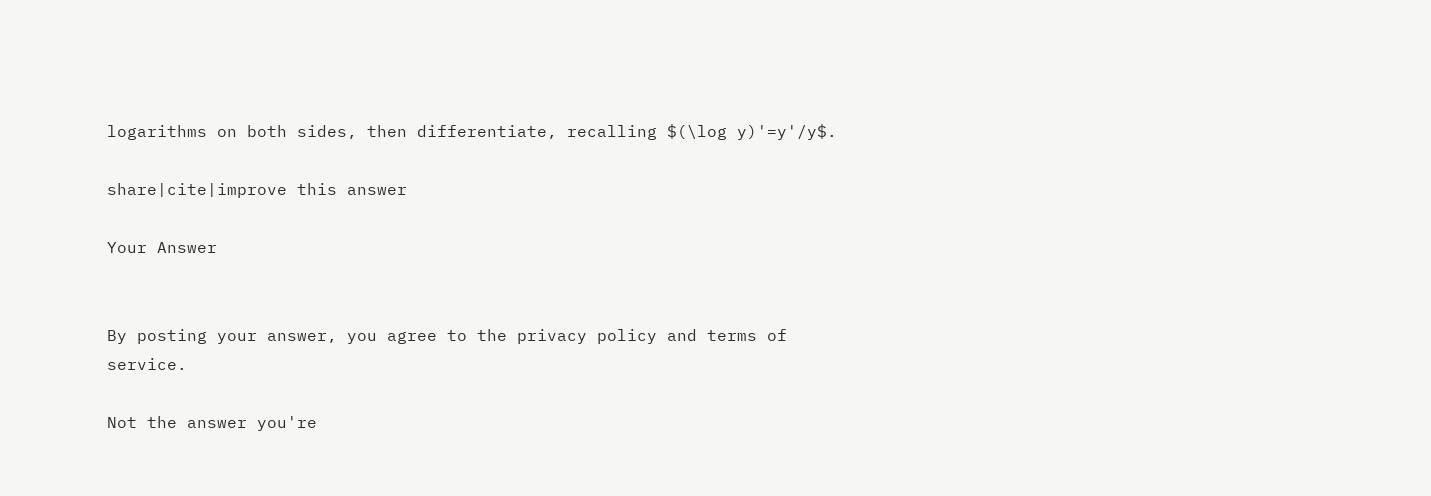logarithms on both sides, then differentiate, recalling $(\log y)'=y'/y$.

share|cite|improve this answer

Your Answer


By posting your answer, you agree to the privacy policy and terms of service.

Not the answer you're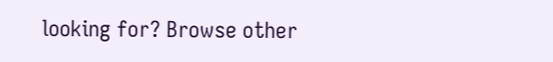looking for? Browse other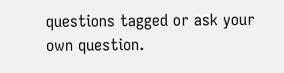questions tagged or ask your own question.